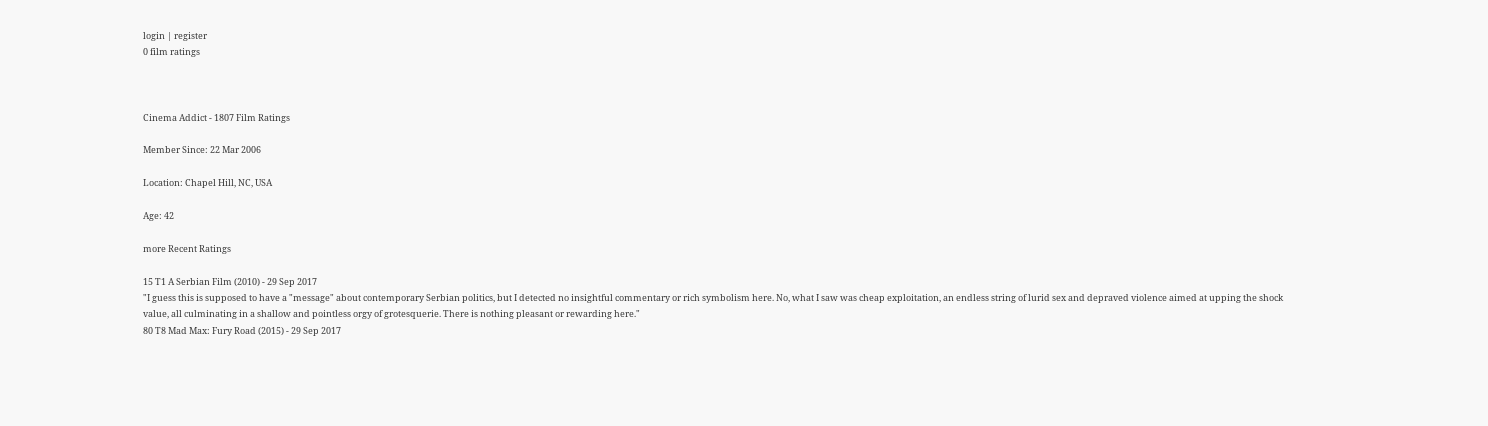login | register
0 film ratings



Cinema Addict - 1807 Film Ratings

Member Since: 22 Mar 2006

Location: Chapel Hill, NC, USA

Age: 42

more Recent Ratings

15 T1 A Serbian Film (2010) - 29 Sep 2017
"I guess this is supposed to have a "message" about contemporary Serbian politics, but I detected no insightful commentary or rich symbolism here. No, what I saw was cheap exploitation, an endless string of lurid sex and depraved violence aimed at upping the shock value, all culminating in a shallow and pointless orgy of grotesquerie. There is nothing pleasant or rewarding here."
80 T8 Mad Max: Fury Road (2015) - 29 Sep 2017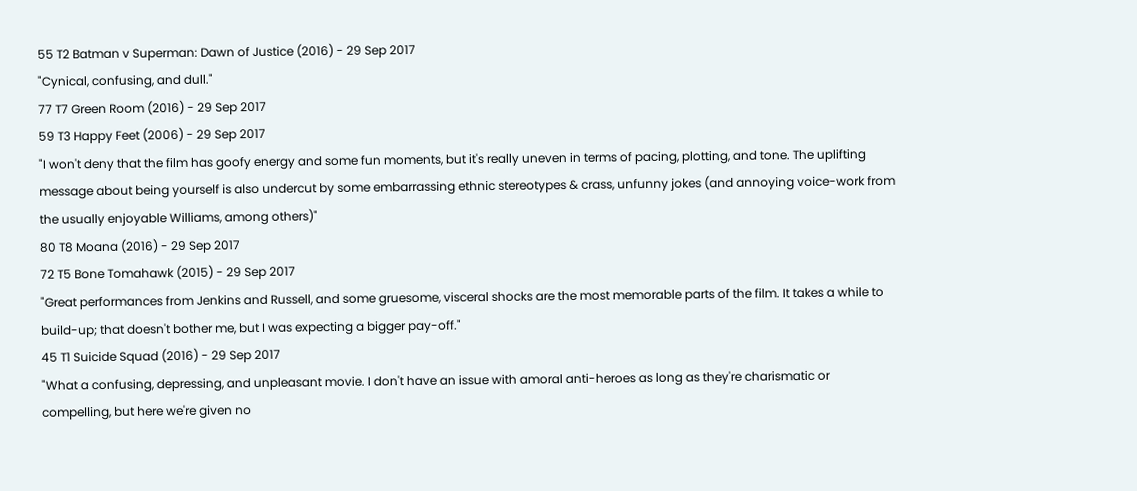55 T2 Batman v Superman: Dawn of Justice (2016) - 29 Sep 2017
"Cynical, confusing, and dull."
77 T7 Green Room (2016) - 29 Sep 2017
59 T3 Happy Feet (2006) - 29 Sep 2017
"I won't deny that the film has goofy energy and some fun moments, but it's really uneven in terms of pacing, plotting, and tone. The uplifting message about being yourself is also undercut by some embarrassing ethnic stereotypes & crass, unfunny jokes (and annoying voice-work from the usually enjoyable Williams, among others)"
80 T8 Moana (2016) - 29 Sep 2017
72 T5 Bone Tomahawk (2015) - 29 Sep 2017
"Great performances from Jenkins and Russell, and some gruesome, visceral shocks are the most memorable parts of the film. It takes a while to build-up; that doesn't bother me, but I was expecting a bigger pay-off."
45 T1 Suicide Squad (2016) - 29 Sep 2017
"What a confusing, depressing, and unpleasant movie. I don't have an issue with amoral anti-heroes as long as they're charismatic or compelling, but here we're given no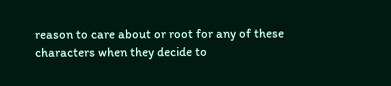reason to care about or root for any of these characters when they decide to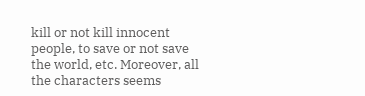kill or not kill innocent people, to save or not save the world, etc. Moreover, all the characters seems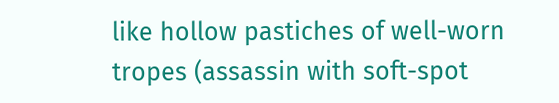like hollow pastiches of well-worn tropes (assassin with soft-spot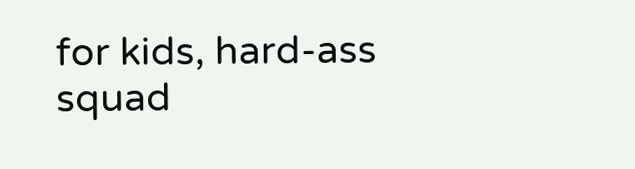for kids, hard-ass squad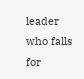leader who falls for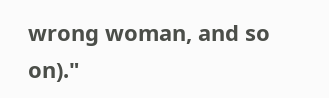wrong woman, and so on)."